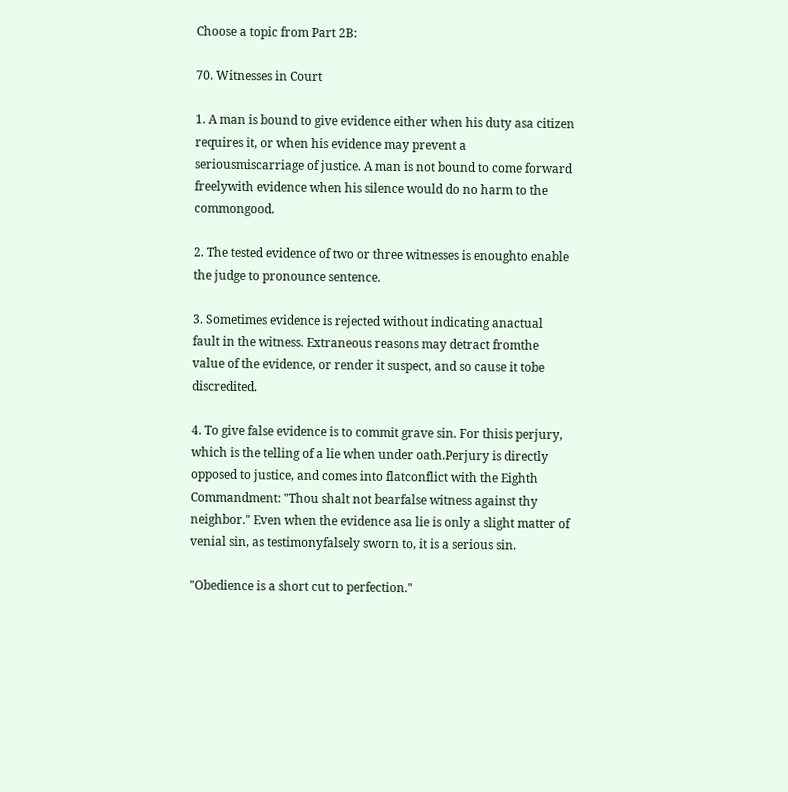Choose a topic from Part 2B:

70. Witnesses in Court

1. A man is bound to give evidence either when his duty asa citizen requires it, or when his evidence may prevent a seriousmiscarriage of justice. A man is not bound to come forward freelywith evidence when his silence would do no harm to the commongood.

2. The tested evidence of two or three witnesses is enoughto enable the judge to pronounce sentence.

3. Sometimes evidence is rejected without indicating anactual fault in the witness. Extraneous reasons may detract fromthe value of the evidence, or render it suspect, and so cause it tobe discredited.

4. To give false evidence is to commit grave sin. For thisis perjury, which is the telling of a lie when under oath.Perjury is directly opposed to justice, and comes into flatconflict with the Eighth Commandment: "Thou shalt not bearfalse witness against thy neighbor." Even when the evidence asa lie is only a slight matter of venial sin, as testimonyfalsely sworn to, it is a serious sin.

"Obedience is a short cut to perfection."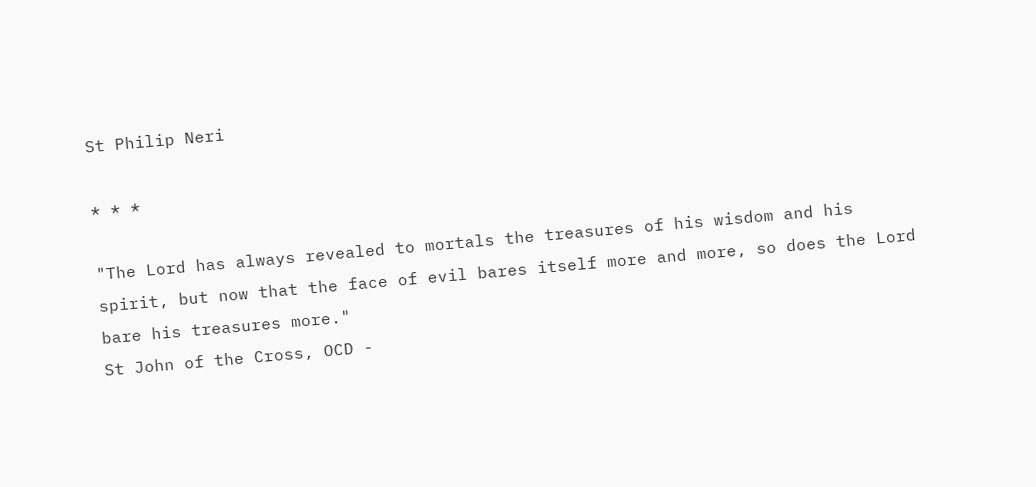St Philip Neri

* * *

"The Lord has always revealed to mortals the treasures of his wisdom and his spirit, but now that the face of evil bares itself more and more, so does the Lord bare his treasures more."
St John of the Cross, OCD -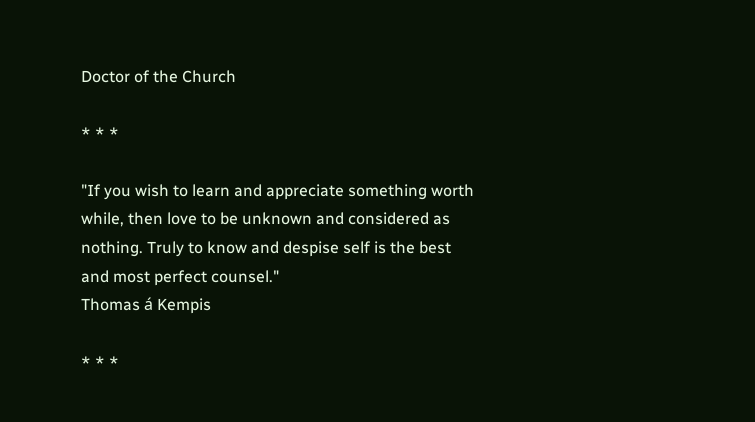Doctor of the Church

* * *

"If you wish to learn and appreciate something worth while, then love to be unknown and considered as nothing. Truly to know and despise self is the best and most perfect counsel."
Thomas á Kempis

* * *